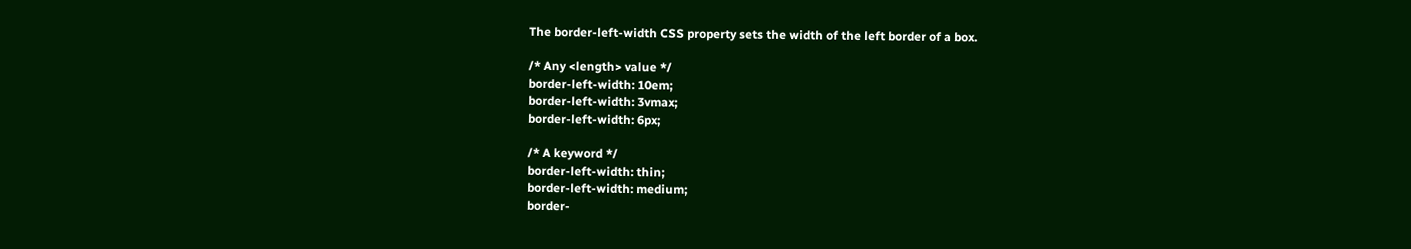The border-left-width CSS property sets the width of the left border of a box.

/* Any <length> value */
border-left-width: 10em;
border-left-width: 3vmax;
border-left-width: 6px;

/* A keyword */
border-left-width: thin;
border-left-width: medium;
border-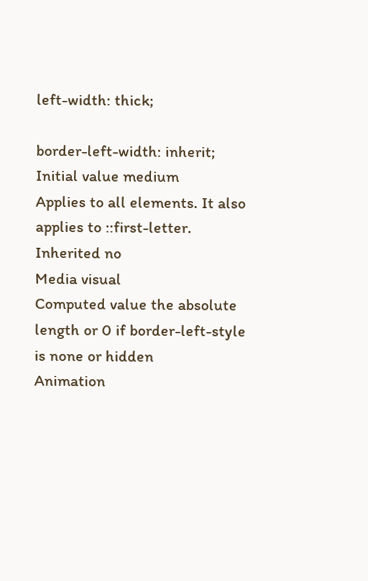left-width: thick;

border-left-width: inherit;
Initial value medium
Applies to all elements. It also applies to ::first-letter.
Inherited no
Media visual
Computed value the absolute length or 0 if border-left-style is none or hidden
Animation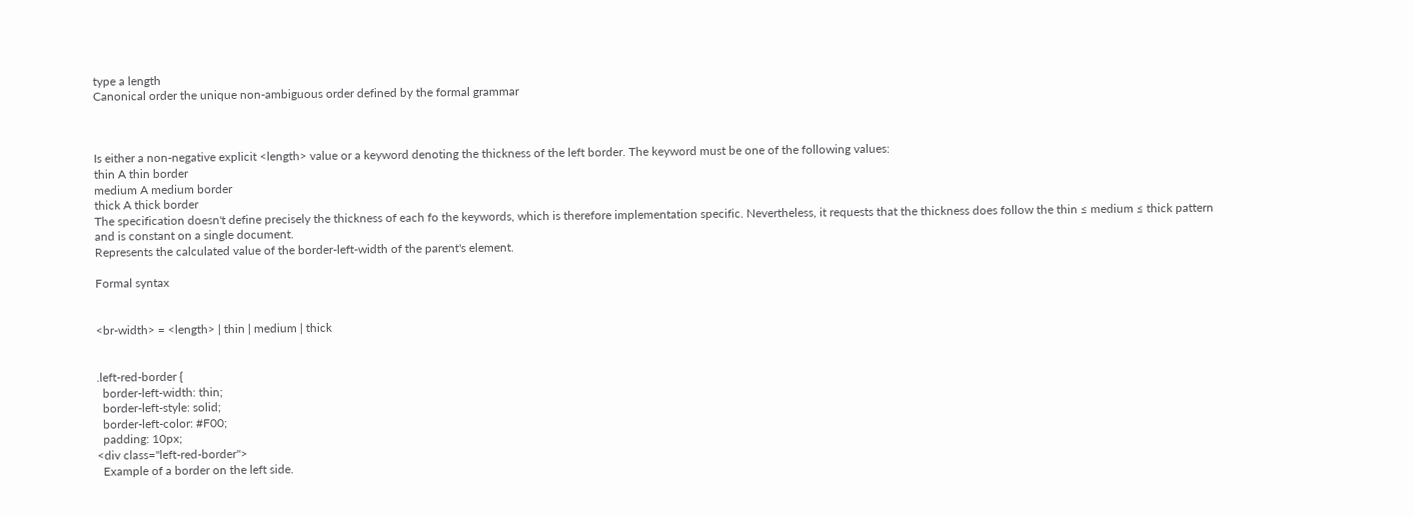type a length
Canonical order the unique non-ambiguous order defined by the formal grammar



Is either a non-negative explicit <length> value or a keyword denoting the thickness of the left border. The keyword must be one of the following values:
thin A thin border
medium A medium border
thick A thick border
The specification doesn't define precisely the thickness of each fo the keywords, which is therefore implementation specific. Nevertheless, it requests that the thickness does follow the thin ≤ medium ≤ thick pattern and is constant on a single document.
Represents the calculated value of the border-left-width of the parent's element.

Formal syntax


<br-width> = <length> | thin | medium | thick


.left-red-border {
  border-left-width: thin;
  border-left-style: solid;
  border-left-color: #F00;
  padding: 10px;
<div class="left-red-border">
  Example of a border on the left side.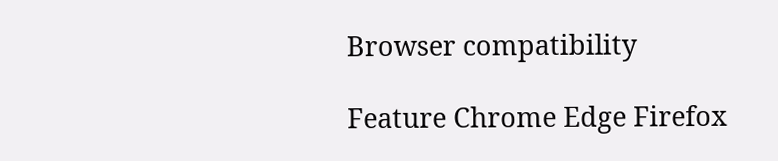Browser compatibility

Feature Chrome Edge Firefox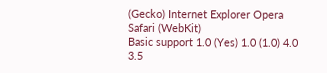(Gecko) Internet Explorer Opera Safari (WebKit)
Basic support 1.0 (Yes) 1.0 (1.0) 4.0 3.5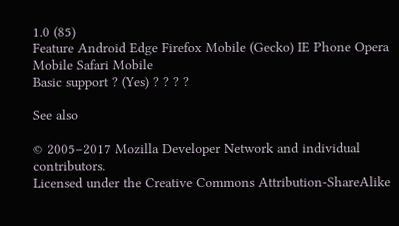1.0 (85)
Feature Android Edge Firefox Mobile (Gecko) IE Phone Opera Mobile Safari Mobile
Basic support ? (Yes) ? ? ? ?

See also

© 2005–2017 Mozilla Developer Network and individual contributors.
Licensed under the Creative Commons Attribution-ShareAlike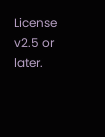License v2.5 or later.